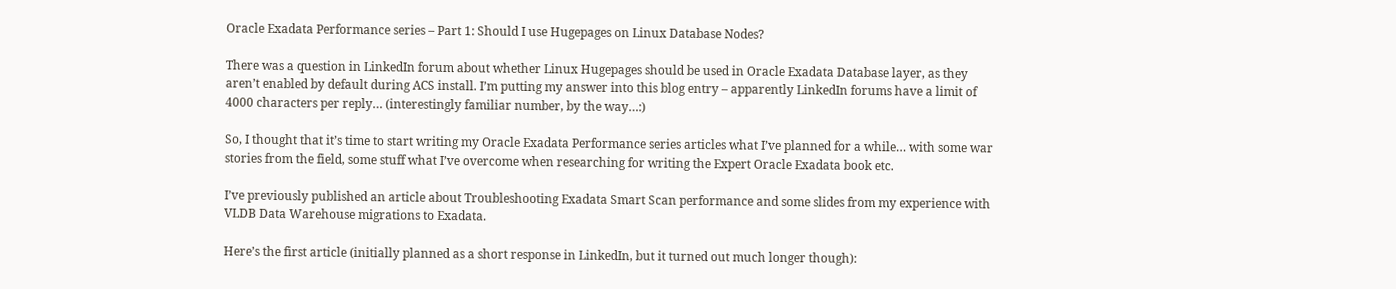Oracle Exadata Performance series – Part 1: Should I use Hugepages on Linux Database Nodes?

There was a question in LinkedIn forum about whether Linux Hugepages should be used in Oracle Exadata Database layer, as they aren’t enabled by default during ACS install. I’m putting my answer into this blog entry – apparently LinkedIn forums have a limit of 4000 characters per reply… (interestingly familiar number, by the way…:)

So, I thought that it’s time to start writing my Oracle Exadata Performance series articles what I’ve planned for a while… with some war stories from the field, some stuff what I’ve overcome when researching for writing the Expert Oracle Exadata book etc.

I’ve previously published an article about Troubleshooting Exadata Smart Scan performance and some slides from my experience with VLDB Data Warehouse migrations to Exadata.

Here’s the first article (initially planned as a short response in LinkedIn, but it turned out much longer though):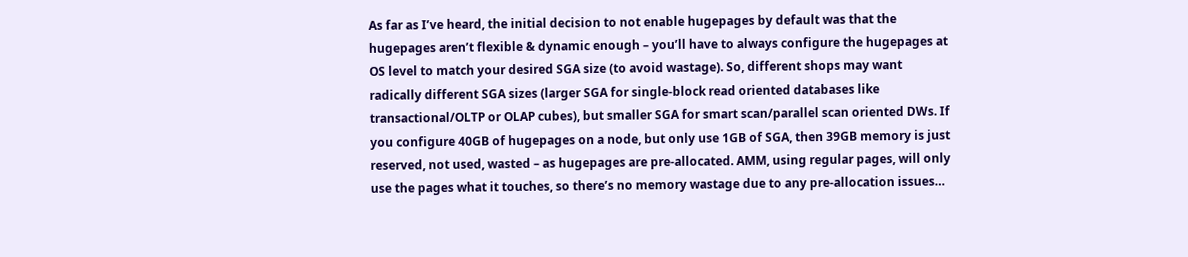As far as I’ve heard, the initial decision to not enable hugepages by default was that the hugepages aren’t flexible & dynamic enough – you’ll have to always configure the hugepages at OS level to match your desired SGA size (to avoid wastage). So, different shops may want radically different SGA sizes (larger SGA for single-block read oriented databases like transactional/OLTP or OLAP cubes), but smaller SGA for smart scan/parallel scan oriented DWs. If you configure 40GB of hugepages on a node, but only use 1GB of SGA, then 39GB memory is just reserved, not used, wasted – as hugepages are pre-allocated. AMM, using regular pages, will only use the pages what it touches, so there’s no memory wastage due to any pre-allocation issues…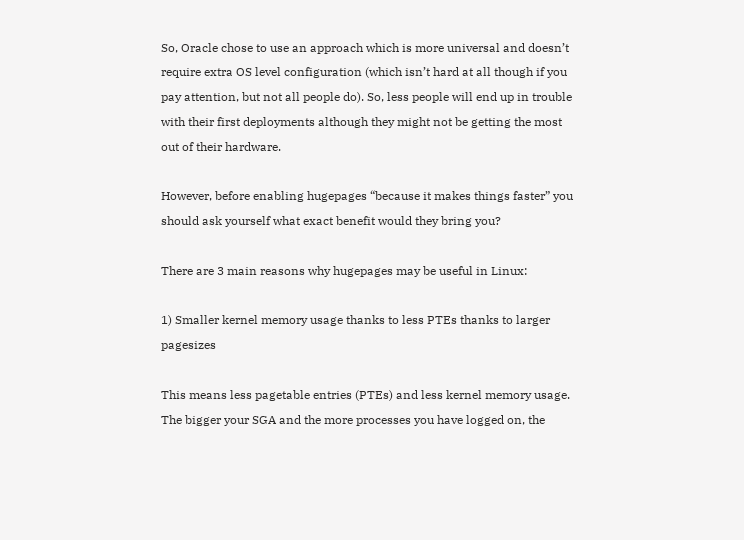So, Oracle chose to use an approach which is more universal and doesn’t require extra OS level configuration (which isn’t hard at all though if you pay attention, but not all people do). So, less people will end up in trouble with their first deployments although they might not be getting the most out of their hardware.

However, before enabling hugepages “because it makes things faster” you should ask yourself what exact benefit would they bring you?

There are 3 main reasons why hugepages may be useful in Linux:

1) Smaller kernel memory usage thanks to less PTEs thanks to larger pagesizes

This means less pagetable entries (PTEs) and less kernel memory usage. The bigger your SGA and the more processes you have logged on, the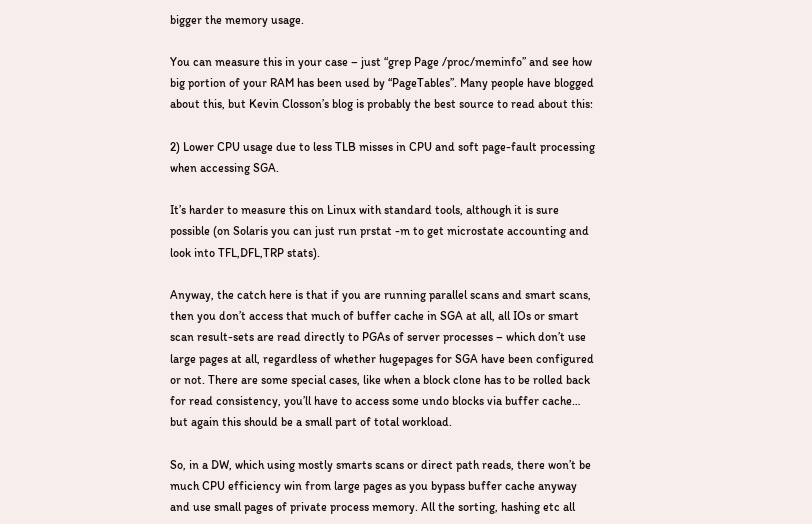bigger the memory usage.

You can measure this in your case – just “grep Page /proc/meminfo” and see how big portion of your RAM has been used by “PageTables”. Many people have blogged about this, but Kevin Closson’s blog is probably the best source to read about this:

2) Lower CPU usage due to less TLB misses in CPU and soft page-fault processing when accessing SGA.

It’s harder to measure this on Linux with standard tools, although it is sure possible (on Solaris you can just run prstat -m to get microstate accounting and look into TFL,DFL,TRP stats).

Anyway, the catch here is that if you are running parallel scans and smart scans, then you don’t access that much of buffer cache in SGA at all, all IOs or smart scan result-sets are read directly to PGAs of server processes – which don’t use large pages at all, regardless of whether hugepages for SGA have been configured or not. There are some special cases, like when a block clone has to be rolled back for read consistency, you’ll have to access some undo blocks via buffer cache… but again this should be a small part of total workload.

So, in a DW, which using mostly smarts scans or direct path reads, there won’t be much CPU efficiency win from large pages as you bypass buffer cache anyway and use small pages of private process memory. All the sorting, hashing etc all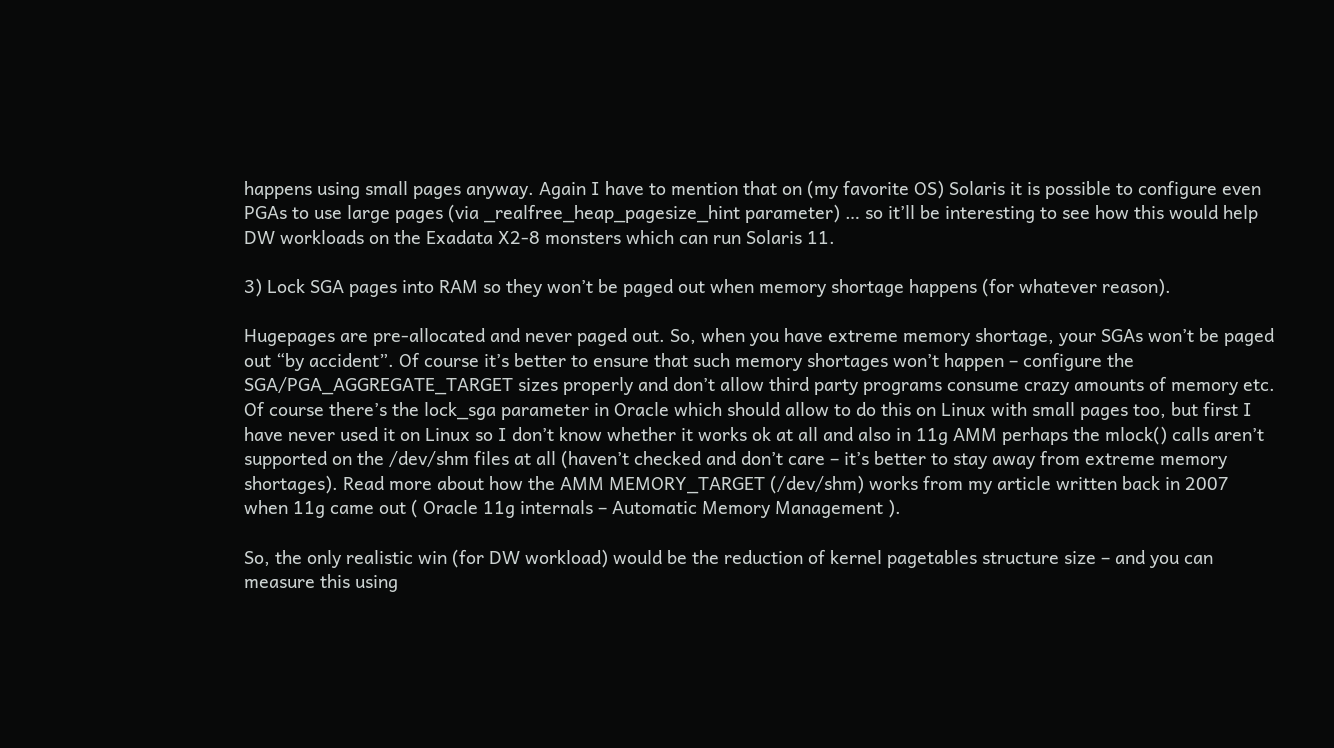happens using small pages anyway. Again I have to mention that on (my favorite OS) Solaris it is possible to configure even PGAs to use large pages (via _realfree_heap_pagesize_hint parameter) … so it’ll be interesting to see how this would help DW workloads on the Exadata X2-8 monsters which can run Solaris 11.

3) Lock SGA pages into RAM so they won’t be paged out when memory shortage happens (for whatever reason).

Hugepages are pre-allocated and never paged out. So, when you have extreme memory shortage, your SGAs won’t be paged out “by accident”. Of course it’s better to ensure that such memory shortages won’t happen – configure the SGA/PGA_AGGREGATE_TARGET sizes properly and don’t allow third party programs consume crazy amounts of memory etc. Of course there’s the lock_sga parameter in Oracle which should allow to do this on Linux with small pages too, but first I have never used it on Linux so I don’t know whether it works ok at all and also in 11g AMM perhaps the mlock() calls aren’t supported on the /dev/shm files at all (haven’t checked and don’t care – it’s better to stay away from extreme memory shortages). Read more about how the AMM MEMORY_TARGET (/dev/shm) works from my article written back in 2007 when 11g came out ( Oracle 11g internals – Automatic Memory Management ).

So, the only realistic win (for DW workload) would be the reduction of kernel pagetables structure size – and you can measure this using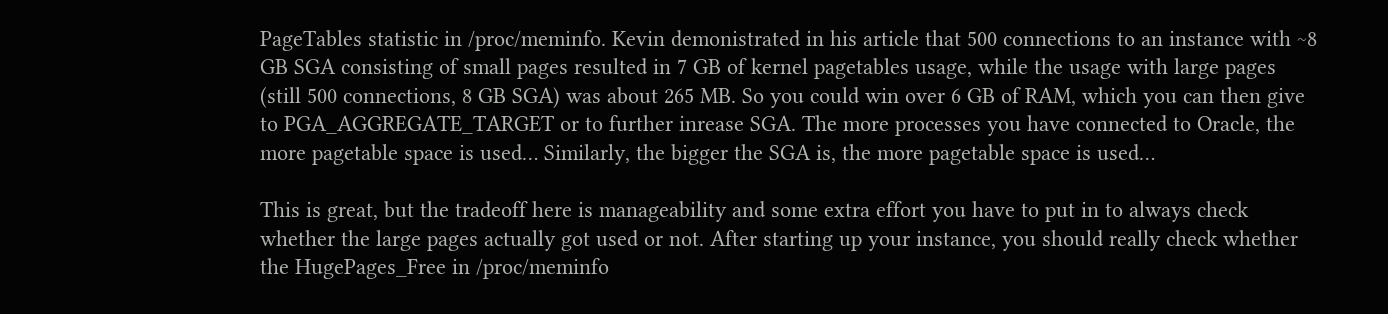PageTables statistic in /proc/meminfo. Kevin demonistrated in his article that 500 connections to an instance with ~8 GB SGA consisting of small pages resulted in 7 GB of kernel pagetables usage, while the usage with large pages (still 500 connections, 8 GB SGA) was about 265 MB. So you could win over 6 GB of RAM, which you can then give to PGA_AGGREGATE_TARGET or to further inrease SGA. The more processes you have connected to Oracle, the more pagetable space is used… Similarly, the bigger the SGA is, the more pagetable space is used…

This is great, but the tradeoff here is manageability and some extra effort you have to put in to always check whether the large pages actually got used or not. After starting up your instance, you should really check whether the HugePages_Free in /proc/meminfo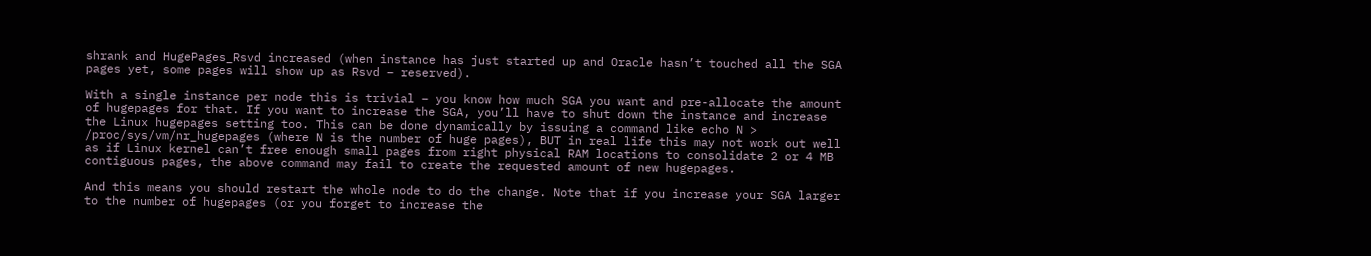shrank and HugePages_Rsvd increased (when instance has just started up and Oracle hasn’t touched all the SGA pages yet, some pages will show up as Rsvd – reserved).

With a single instance per node this is trivial – you know how much SGA you want and pre-allocate the amount of hugepages for that. If you want to increase the SGA, you’ll have to shut down the instance and increase the Linux hugepages setting too. This can be done dynamically by issuing a command like echo N > /proc/sys/vm/nr_hugepages (where N is the number of huge pages), BUT in real life this may not work out well as if Linux kernel can’t free enough small pages from right physical RAM locations to consolidate 2 or 4 MB contiguous pages, the above command may fail to create the requested amount of new hugepages.

And this means you should restart the whole node to do the change. Note that if you increase your SGA larger to the number of hugepages (or you forget to increase the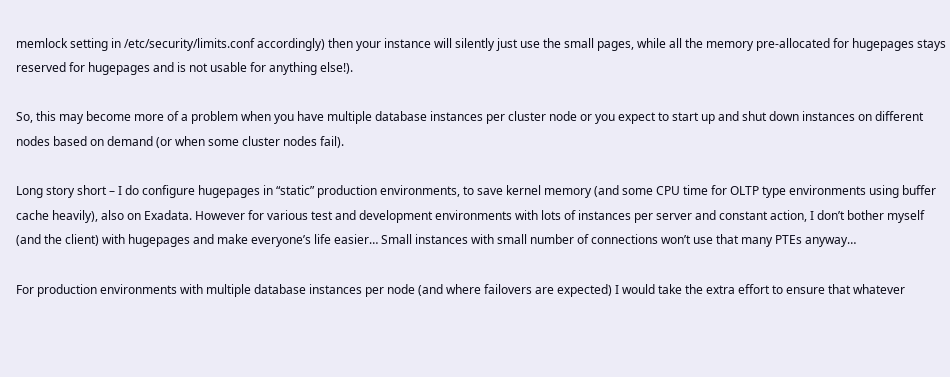memlock setting in /etc/security/limits.conf accordingly) then your instance will silently just use the small pages, while all the memory pre-allocated for hugepages stays reserved for hugepages and is not usable for anything else!).

So, this may become more of a problem when you have multiple database instances per cluster node or you expect to start up and shut down instances on different nodes based on demand (or when some cluster nodes fail).

Long story short – I do configure hugepages in “static” production environments, to save kernel memory (and some CPU time for OLTP type environments using buffer cache heavily), also on Exadata. However for various test and development environments with lots of instances per server and constant action, I don’t bother myself (and the client) with hugepages and make everyone’s life easier… Small instances with small number of connections won’t use that many PTEs anyway…

For production environments with multiple database instances per node (and where failovers are expected) I would take the extra effort to ensure that whatever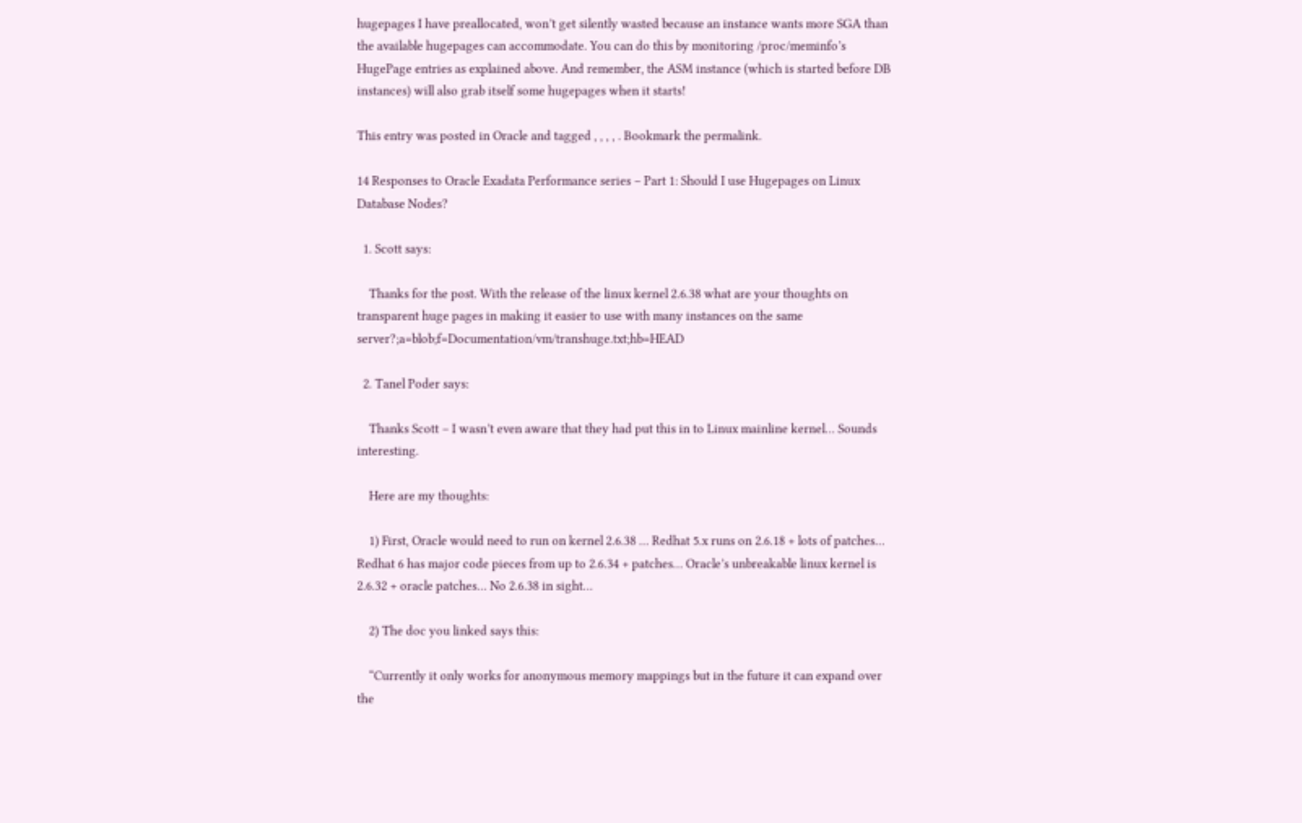hugepages I have preallocated, won’t get silently wasted because an instance wants more SGA than the available hugepages can accommodate. You can do this by monitoring /proc/meminfo’s HugePage entries as explained above. And remember, the ASM instance (which is started before DB instances) will also grab itself some hugepages when it starts!

This entry was posted in Oracle and tagged , , , , . Bookmark the permalink.

14 Responses to Oracle Exadata Performance series – Part 1: Should I use Hugepages on Linux Database Nodes?

  1. Scott says:

    Thanks for the post. With the release of the linux kernel 2.6.38 what are your thoughts on transparent huge pages in making it easier to use with many instances on the same server?;a=blob;f=Documentation/vm/transhuge.txt;hb=HEAD

  2. Tanel Poder says:

    Thanks Scott – I wasn’t even aware that they had put this in to Linux mainline kernel… Sounds interesting.

    Here are my thoughts:

    1) First, Oracle would need to run on kernel 2.6.38 … Redhat 5.x runs on 2.6.18 + lots of patches… Redhat 6 has major code pieces from up to 2.6.34 + patches… Oracle’s unbreakable linux kernel is 2.6.32 + oracle patches… No 2.6.38 in sight…

    2) The doc you linked says this:

    “Currently it only works for anonymous memory mappings but in the future it can expand over the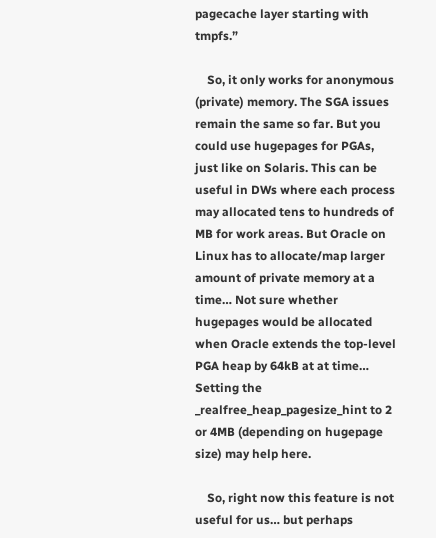pagecache layer starting with tmpfs.”

    So, it only works for anonymous (private) memory. The SGA issues remain the same so far. But you could use hugepages for PGAs, just like on Solaris. This can be useful in DWs where each process may allocated tens to hundreds of MB for work areas. But Oracle on Linux has to allocate/map larger amount of private memory at a time… Not sure whether hugepages would be allocated when Oracle extends the top-level PGA heap by 64kB at at time… Setting the _realfree_heap_pagesize_hint to 2 or 4MB (depending on hugepage size) may help here.

    So, right now this feature is not useful for us… but perhaps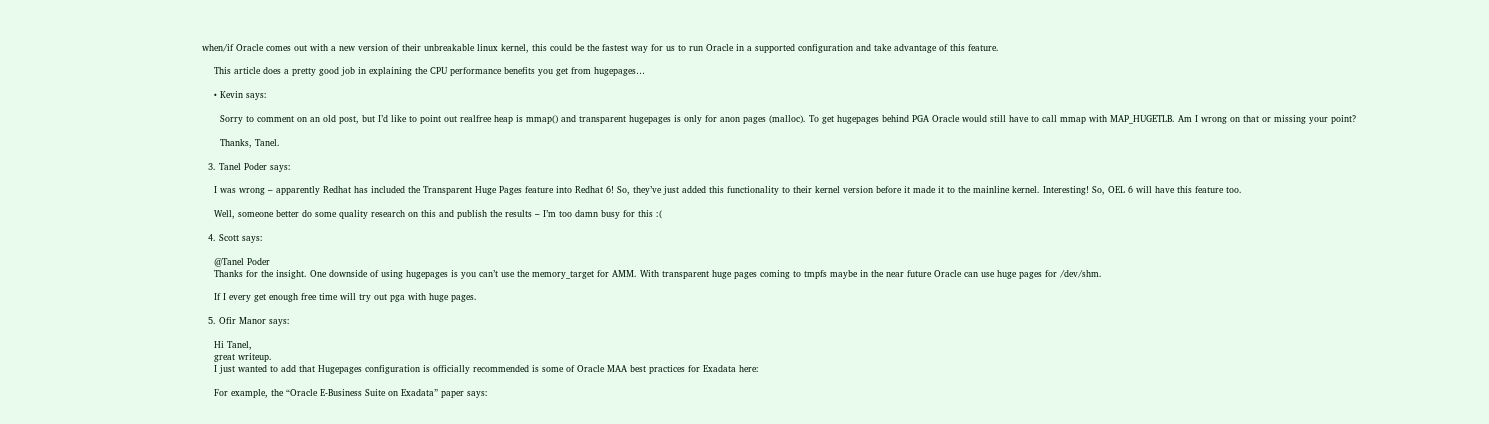when/if Oracle comes out with a new version of their unbreakable linux kernel, this could be the fastest way for us to run Oracle in a supported configuration and take advantage of this feature.

    This article does a pretty good job in explaining the CPU performance benefits you get from hugepages…

    • Kevin says:

      Sorry to comment on an old post, but I’d like to point out realfree heap is mmap() and transparent hugepages is only for anon pages (malloc). To get hugepages behind PGA Oracle would still have to call mmap with MAP_HUGETLB. Am I wrong on that or missing your point?

      Thanks, Tanel.

  3. Tanel Poder says:

    I was wrong – apparently Redhat has included the Transparent Huge Pages feature into Redhat 6! So, they’ve just added this functionality to their kernel version before it made it to the mainline kernel. Interesting! So, OEL 6 will have this feature too.

    Well, someone better do some quality research on this and publish the results – I’m too damn busy for this :(

  4. Scott says:

    @Tanel Poder
    Thanks for the insight. One downside of using hugepages is you can’t use the memory_target for AMM. With transparent huge pages coming to tmpfs maybe in the near future Oracle can use huge pages for /dev/shm.

    If I every get enough free time will try out pga with huge pages.

  5. Ofir Manor says:

    Hi Tanel,
    great writeup.
    I just wanted to add that Hugepages configuration is officially recommended is some of Oracle MAA best practices for Exadata here:

    For example, the “Oracle E-Business Suite on Exadata” paper says: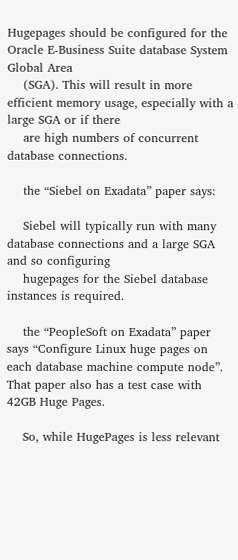Hugepages should be configured for the Oracle E-Business Suite database System Global Area
    (SGA). This will result in more efficient memory usage, especially with a large SGA or if there
    are high numbers of concurrent database connections.

    the “Siebel on Exadata” paper says:

    Siebel will typically run with many database connections and a large SGA and so configuring
    hugepages for the Siebel database instances is required.

    the “PeopleSoft on Exadata” paper says “Configure Linux huge pages on each database machine compute node”. That paper also has a test case with 42GB Huge Pages.

    So, while HugePages is less relevant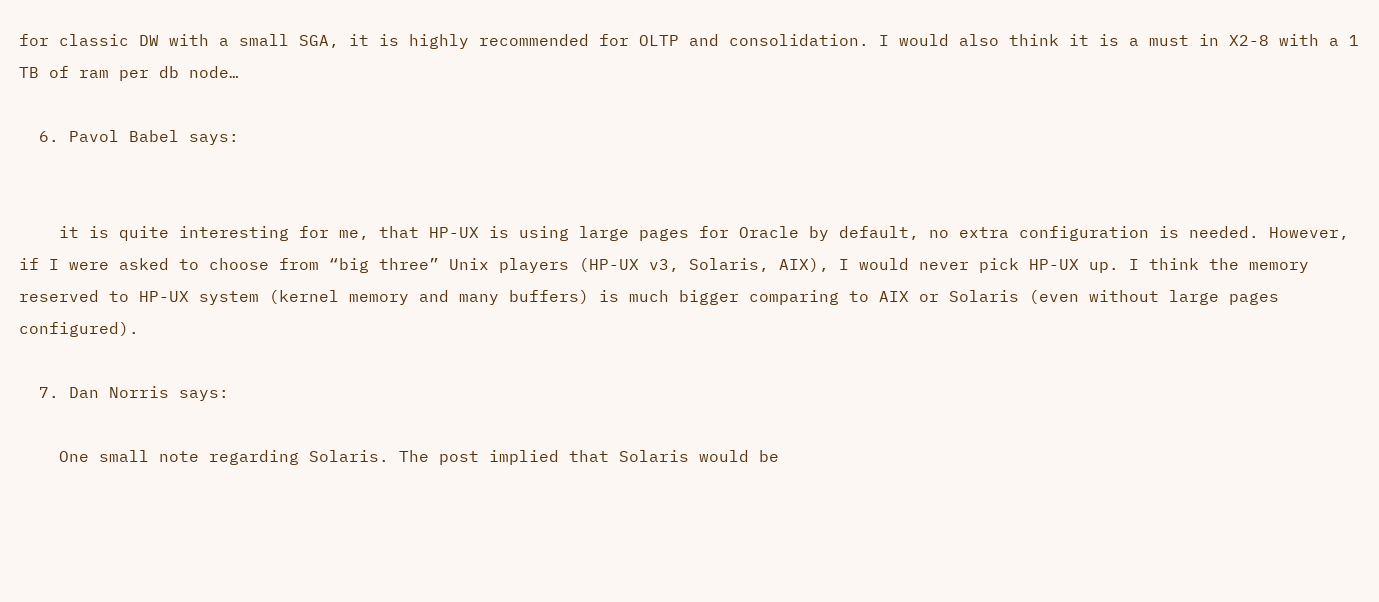for classic DW with a small SGA, it is highly recommended for OLTP and consolidation. I would also think it is a must in X2-8 with a 1 TB of ram per db node…

  6. Pavol Babel says:


    it is quite interesting for me, that HP-UX is using large pages for Oracle by default, no extra configuration is needed. However, if I were asked to choose from “big three” Unix players (HP-UX v3, Solaris, AIX), I would never pick HP-UX up. I think the memory reserved to HP-UX system (kernel memory and many buffers) is much bigger comparing to AIX or Solaris (even without large pages configured).

  7. Dan Norris says:

    One small note regarding Solaris. The post implied that Solaris would be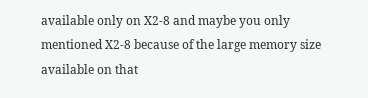available only on X2-8 and maybe you only mentioned X2-8 because of the large memory size available on that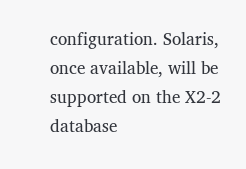configuration. Solaris, once available, will be supported on the X2-2 database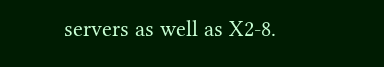servers as well as X2-8.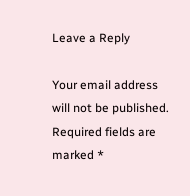Leave a Reply

Your email address will not be published. Required fields are marked *